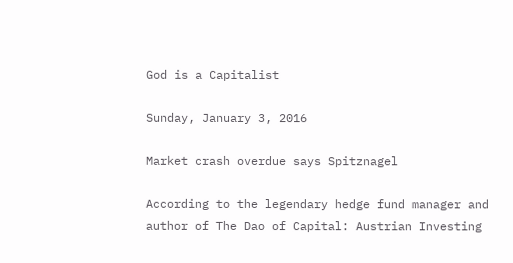God is a Capitalist

Sunday, January 3, 2016

Market crash overdue says Spitznagel

According to the legendary hedge fund manager and author of The Dao of Capital: Austrian Investing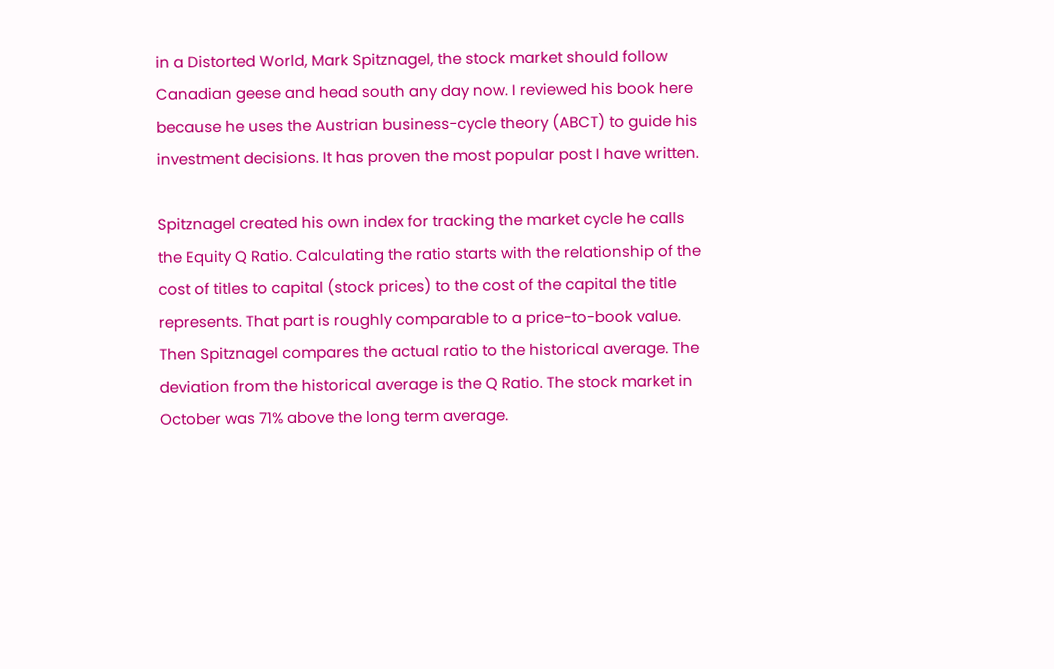in a Distorted World, Mark Spitznagel, the stock market should follow Canadian geese and head south any day now. I reviewed his book here because he uses the Austrian business-cycle theory (ABCT) to guide his investment decisions. It has proven the most popular post I have written.

Spitznagel created his own index for tracking the market cycle he calls the Equity Q Ratio. Calculating the ratio starts with the relationship of the cost of titles to capital (stock prices) to the cost of the capital the title represents. That part is roughly comparable to a price-to-book value. Then Spitznagel compares the actual ratio to the historical average. The deviation from the historical average is the Q Ratio. The stock market in October was 71% above the long term average.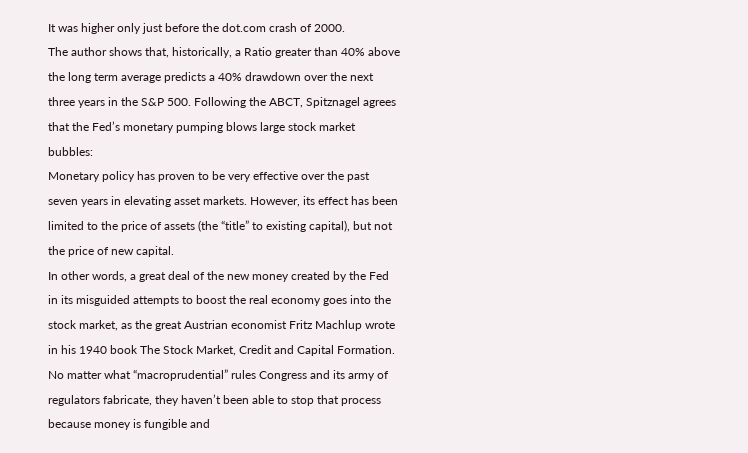It was higher only just before the dot.com crash of 2000.
The author shows that, historically, a Ratio greater than 40% above the long term average predicts a 40% drawdown over the next three years in the S&P 500. Following the ABCT, Spitznagel agrees that the Fed’s monetary pumping blows large stock market bubbles:
Monetary policy has proven to be very effective over the past seven years in elevating asset markets. However, its effect has been limited to the price of assets (the “title” to existing capital), but not the price of new capital.
In other words, a great deal of the new money created by the Fed in its misguided attempts to boost the real economy goes into the stock market, as the great Austrian economist Fritz Machlup wrote in his 1940 book The Stock Market, Credit and Capital Formation. No matter what “macroprudential” rules Congress and its army of regulators fabricate, they haven’t been able to stop that process because money is fungible and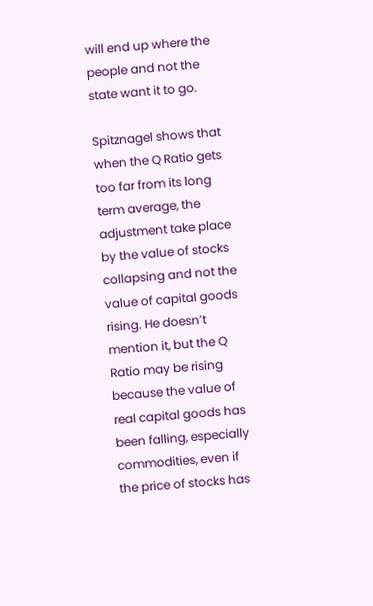will end up where the people and not the state want it to go.

Spitznagel shows that when the Q Ratio gets too far from its long term average, the adjustment take place by the value of stocks collapsing and not the value of capital goods rising. He doesn’t mention it, but the Q Ratio may be rising because the value of real capital goods has been falling, especially commodities, even if the price of stocks has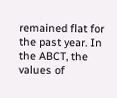remained flat for the past year. In the ABCT, the values of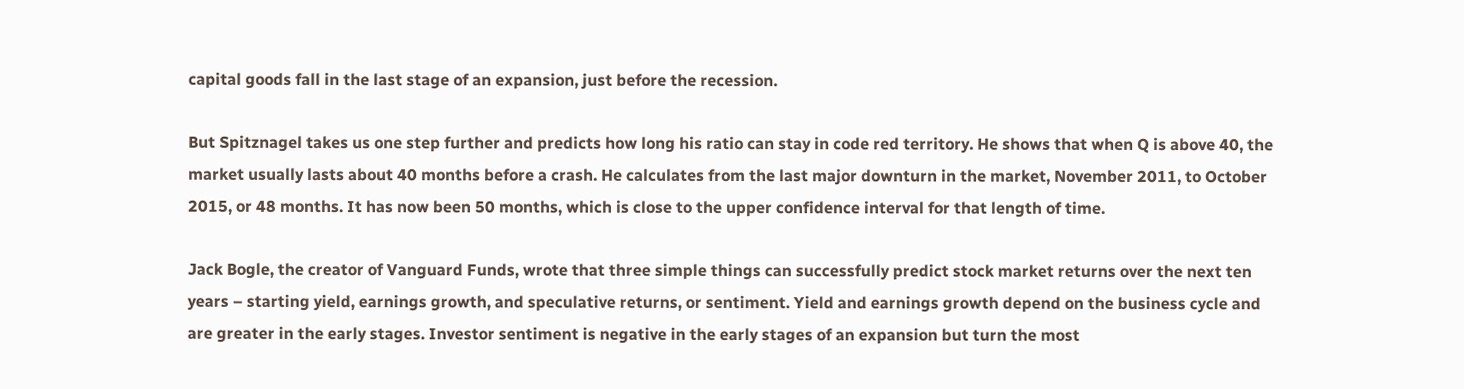capital goods fall in the last stage of an expansion, just before the recession.

But Spitznagel takes us one step further and predicts how long his ratio can stay in code red territory. He shows that when Q is above 40, the market usually lasts about 40 months before a crash. He calculates from the last major downturn in the market, November 2011, to October 2015, or 48 months. It has now been 50 months, which is close to the upper confidence interval for that length of time.

Jack Bogle, the creator of Vanguard Funds, wrote that three simple things can successfully predict stock market returns over the next ten years – starting yield, earnings growth, and speculative returns, or sentiment. Yield and earnings growth depend on the business cycle and are greater in the early stages. Investor sentiment is negative in the early stages of an expansion but turn the most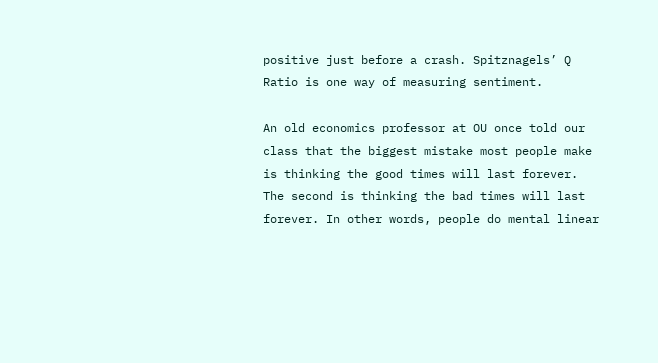positive just before a crash. Spitznagels’ Q Ratio is one way of measuring sentiment.

An old economics professor at OU once told our class that the biggest mistake most people make is thinking the good times will last forever. The second is thinking the bad times will last forever. In other words, people do mental linear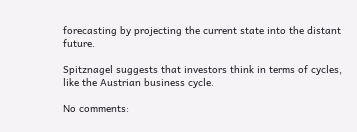forecasting by projecting the current state into the distant future.

Spitznagel suggests that investors think in terms of cycles, like the Austrian business cycle.

No comments: